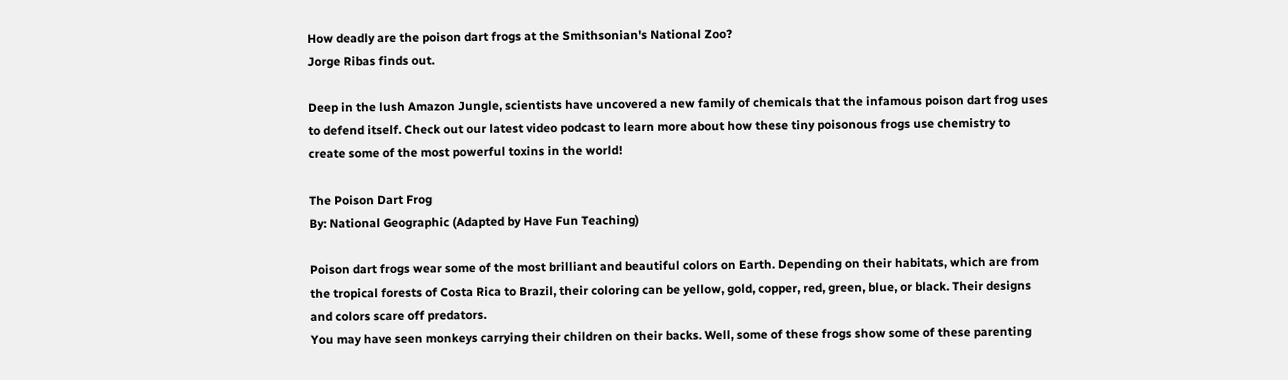How deadly are the poison dart frogs at the Smithsonian's National Zoo?
Jorge Ribas finds out.

Deep in the lush Amazon Jungle, scientists have uncovered a new family of chemicals that the infamous poison dart frog uses to defend itself. Check out our latest video podcast to learn more about how these tiny poisonous frogs use chemistry to create some of the most powerful toxins in the world!

The Poison Dart Frog
By: National Geographic (Adapted by Have Fun Teaching)

Poison dart frogs wear some of the most brilliant and beautiful colors on Earth. Depending on their habitats, which are from the tropical forests of Costa Rica to Brazil, their coloring can be yellow, gold, copper, red, green, blue, or black. Their designs and colors scare off predators.
You may have seen monkeys carrying their children on their backs. Well, some of these frogs show some of these parenting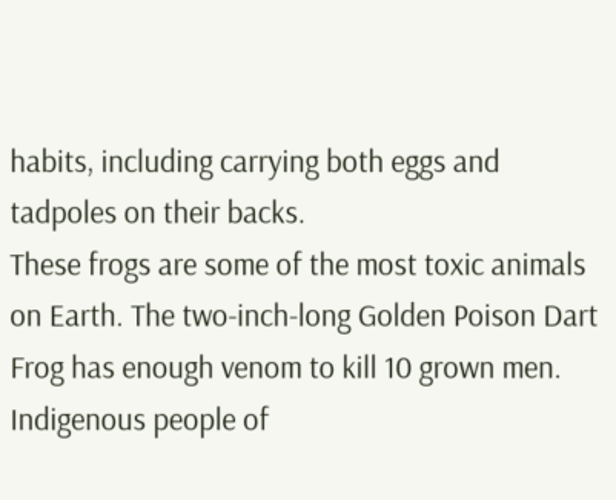habits, including carrying both eggs and tadpoles on their backs.
These frogs are some of the most toxic animals on Earth. The two-inch-long Golden Poison Dart Frog has enough venom to kill 10 grown men. Indigenous people of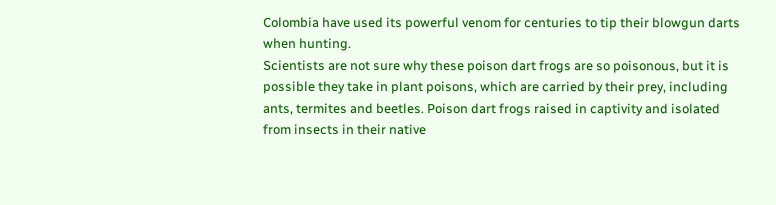Colombia have used its powerful venom for centuries to tip their blowgun darts when hunting.
Scientists are not sure why these poison dart frogs are so poisonous, but it is possible they take in plant poisons, which are carried by their prey, including ants, termites and beetles. Poison dart frogs raised in captivity and isolated from insects in their native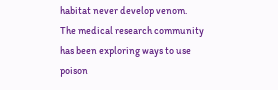habitat never develop venom.
The medical research community has been exploring ways to use poison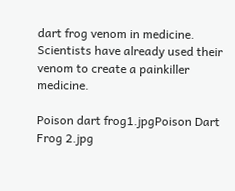dart frog venom in medicine. Scientists have already used their venom to create a painkiller medicine.

Poison dart frog1.jpgPoison Dart Frog 2.jpg